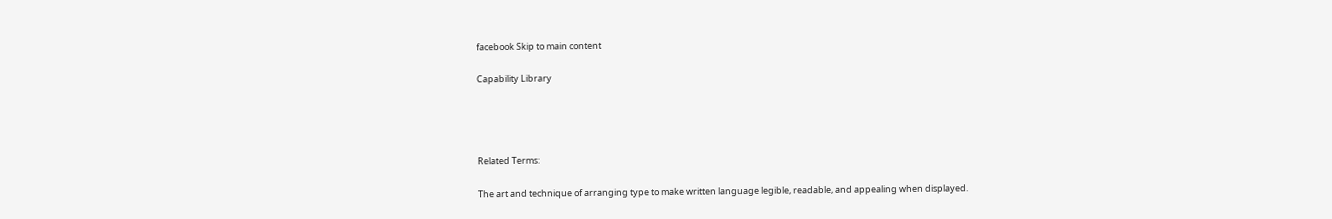facebook Skip to main content

Capability Library




Related Terms:

The art and technique of arranging type to make written language legible, readable, and appealing when displayed.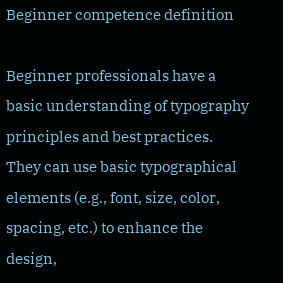Beginner competence definition

Beginner professionals have a basic understanding of typography principles and best practices. They can use basic typographical elements (e.g., font, size, color, spacing, etc.) to enhance the design,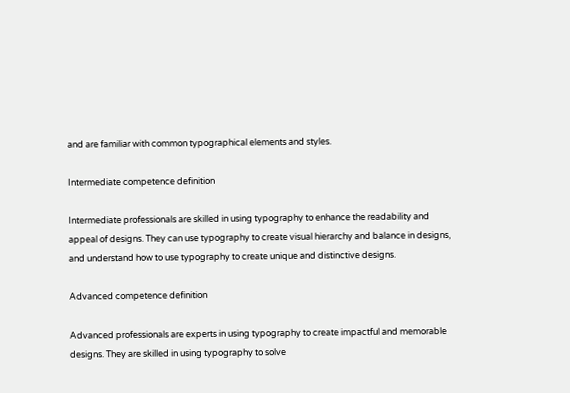and are familiar with common typographical elements and styles.

Intermediate competence definition

Intermediate professionals are skilled in using typography to enhance the readability and appeal of designs. They can use typography to create visual hierarchy and balance in designs, and understand how to use typography to create unique and distinctive designs.

Advanced competence definition

Advanced professionals are experts in using typography to create impactful and memorable designs. They are skilled in using typography to solve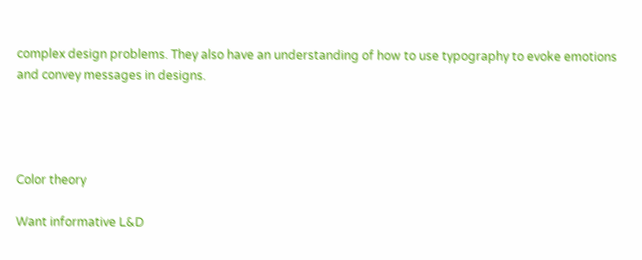complex design problems. They also have an understanding of how to use typography to evoke emotions and convey messages in designs.




Color theory

Want informative L&D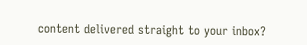content delivered straight to your inbox?